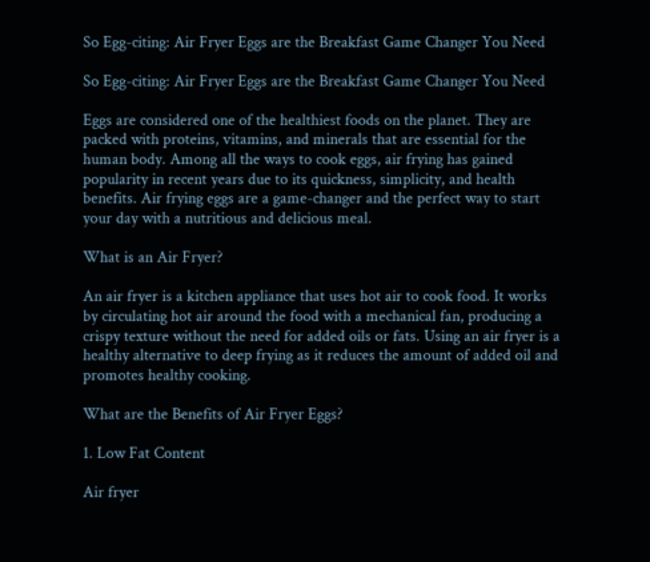So Egg-citing: Air Fryer Eggs are the Breakfast Game Changer You Need

So Egg-citing: Air Fryer Eggs are the Breakfast Game Changer You Need

Eggs are considered one of the healthiest foods on the planet. They are packed with proteins, vitamins, and minerals that are essential for the human body. Among all the ways to cook eggs, air frying has gained popularity in recent years due to its quickness, simplicity, and health benefits. Air frying eggs are a game-changer and the perfect way to start your day with a nutritious and delicious meal.

What is an Air Fryer?

An air fryer is a kitchen appliance that uses hot air to cook food. It works by circulating hot air around the food with a mechanical fan, producing a crispy texture without the need for added oils or fats. Using an air fryer is a healthy alternative to deep frying as it reduces the amount of added oil and promotes healthy cooking.

What are the Benefits of Air Fryer Eggs?

1. Low Fat Content

Air fryer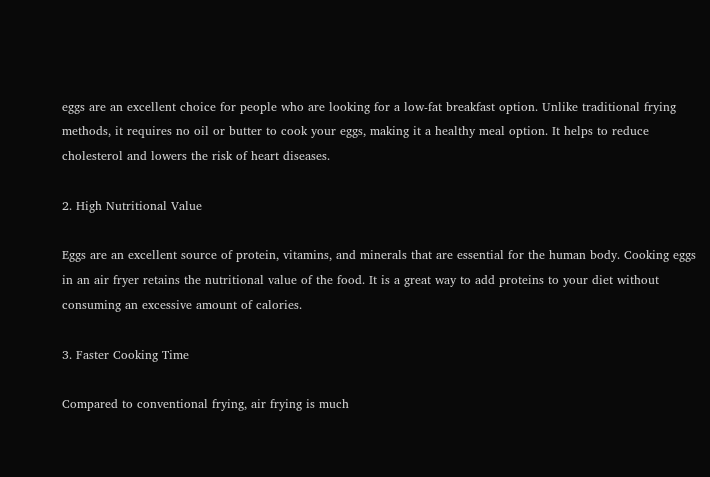eggs are an excellent choice for people who are looking for a low-fat breakfast option. Unlike traditional frying methods, it requires no oil or butter to cook your eggs, making it a healthy meal option. It helps to reduce cholesterol and lowers the risk of heart diseases.

2. High Nutritional Value

Eggs are an excellent source of protein, vitamins, and minerals that are essential for the human body. Cooking eggs in an air fryer retains the nutritional value of the food. It is a great way to add proteins to your diet without consuming an excessive amount of calories.

3. Faster Cooking Time

Compared to conventional frying, air frying is much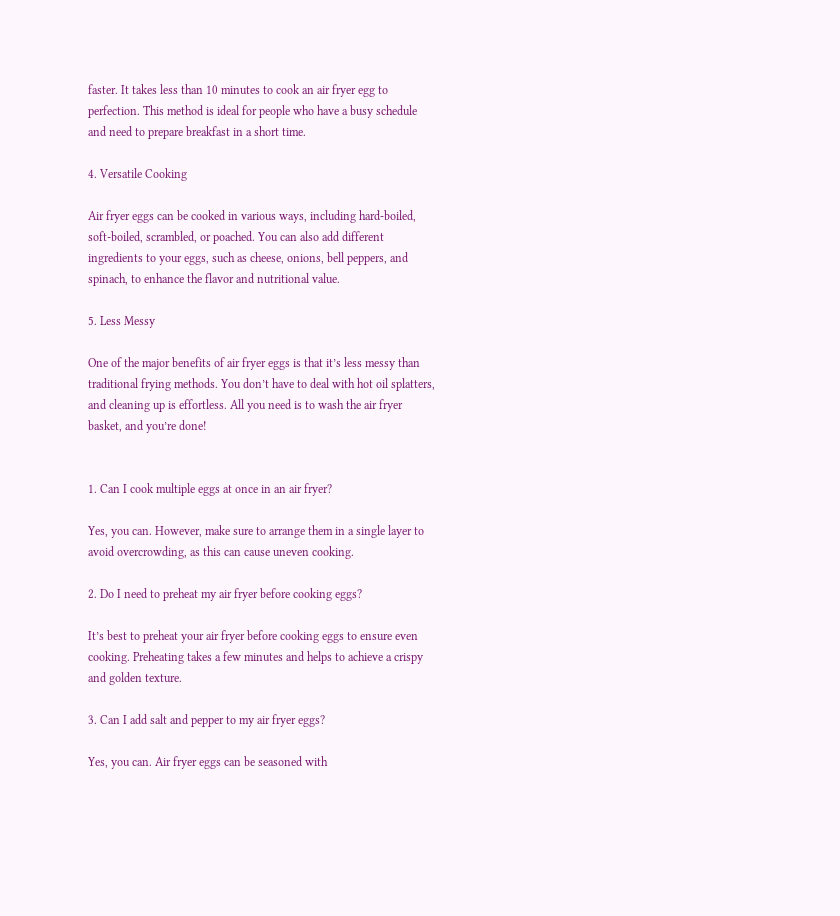faster. It takes less than 10 minutes to cook an air fryer egg to perfection. This method is ideal for people who have a busy schedule and need to prepare breakfast in a short time.

4. Versatile Cooking

Air fryer eggs can be cooked in various ways, including hard-boiled, soft-boiled, scrambled, or poached. You can also add different ingredients to your eggs, such as cheese, onions, bell peppers, and spinach, to enhance the flavor and nutritional value.

5. Less Messy

One of the major benefits of air fryer eggs is that it’s less messy than traditional frying methods. You don’t have to deal with hot oil splatters, and cleaning up is effortless. All you need is to wash the air fryer basket, and you’re done!


1. Can I cook multiple eggs at once in an air fryer?

Yes, you can. However, make sure to arrange them in a single layer to avoid overcrowding, as this can cause uneven cooking.

2. Do I need to preheat my air fryer before cooking eggs?

It’s best to preheat your air fryer before cooking eggs to ensure even cooking. Preheating takes a few minutes and helps to achieve a crispy and golden texture.

3. Can I add salt and pepper to my air fryer eggs?

Yes, you can. Air fryer eggs can be seasoned with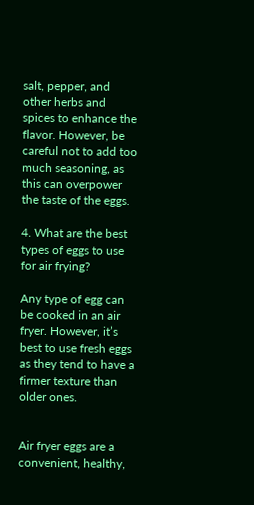salt, pepper, and other herbs and spices to enhance the flavor. However, be careful not to add too much seasoning, as this can overpower the taste of the eggs.

4. What are the best types of eggs to use for air frying?

Any type of egg can be cooked in an air fryer. However, it’s best to use fresh eggs as they tend to have a firmer texture than older ones.


Air fryer eggs are a convenient, healthy,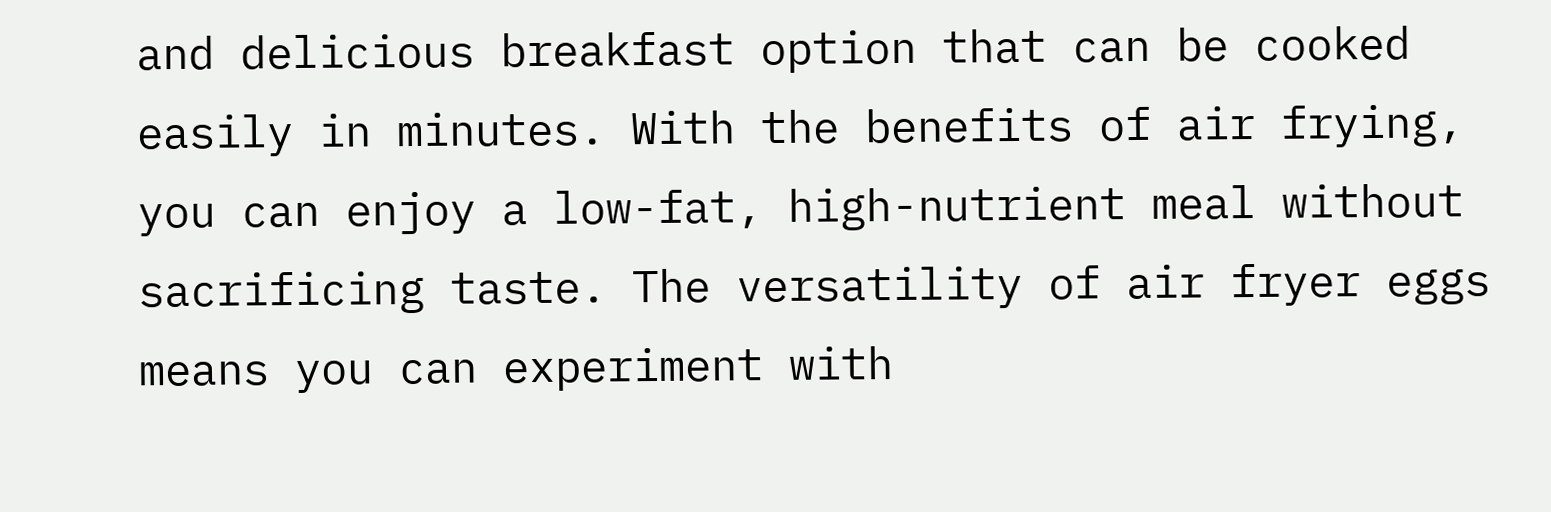and delicious breakfast option that can be cooked easily in minutes. With the benefits of air frying, you can enjoy a low-fat, high-nutrient meal without sacrificing taste. The versatility of air fryer eggs means you can experiment with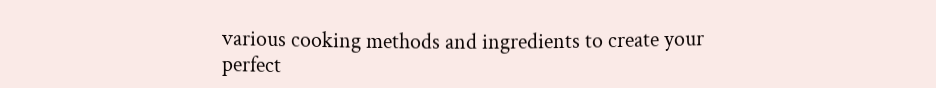various cooking methods and ingredients to create your perfect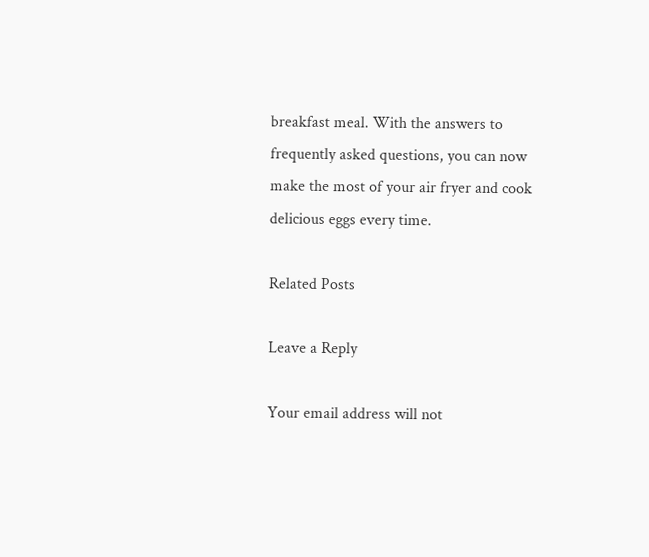breakfast meal. With the answers to frequently asked questions, you can now make the most of your air fryer and cook delicious eggs every time.

Related Posts

Leave a Reply

Your email address will not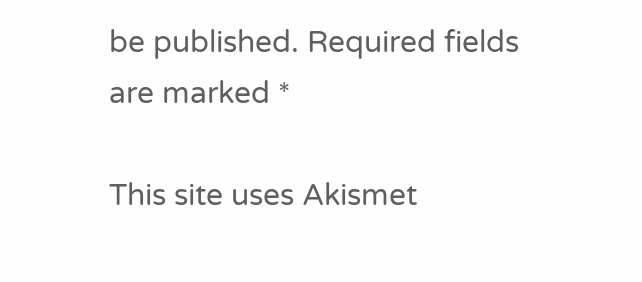be published. Required fields are marked *

This site uses Akismet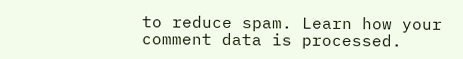to reduce spam. Learn how your comment data is processed.